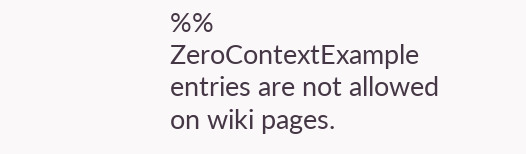%% ZeroContextExample entries are not allowed on wiki pages.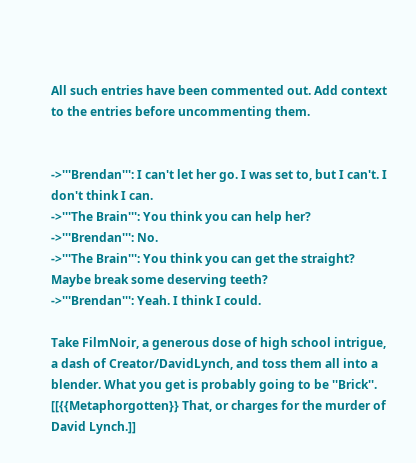All such entries have been commented out. Add context to the entries before uncommenting them.


->'''Brendan''': I can't let her go. I was set to, but I can't. I don't think I can.
->'''The Brain''': You think you can help her?
->'''Brendan''': No.
->'''The Brain''': You think you can get the straight? Maybe break some deserving teeth?
->'''Brendan''': Yeah. I think I could.

Take FilmNoir, a generous dose of high school intrigue, a dash of Creator/DavidLynch, and toss them all into a blender. What you get is probably going to be ''Brick''. [[{{Metaphorgotten}} That, or charges for the murder of David Lynch.]]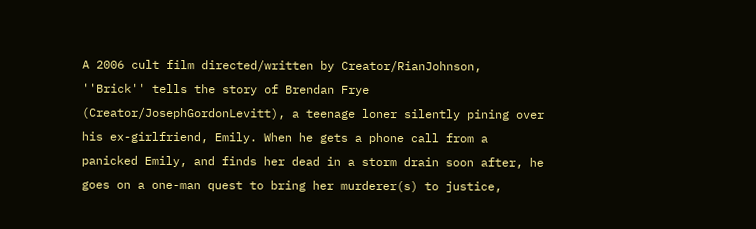A 2006 cult film directed/written by Creator/RianJohnson, ''Brick'' tells the story of Brendan Frye (Creator/JosephGordonLevitt), a teenage loner silently pining over his ex-girlfriend, Emily. When he gets a phone call from a panicked Emily, and finds her dead in a storm drain soon after, he goes on a one-man quest to bring her murderer(s) to justice,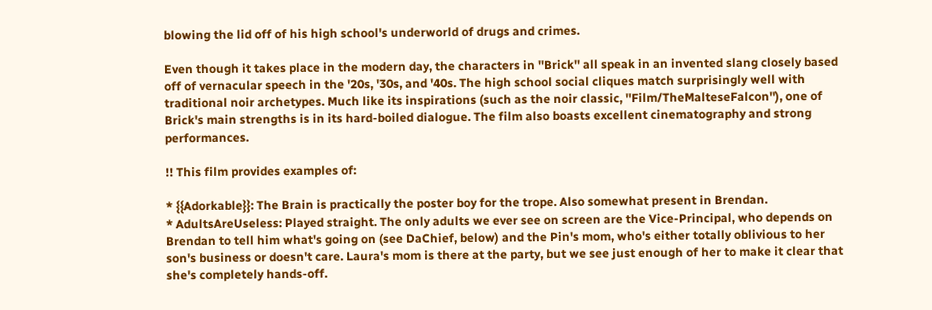blowing the lid off of his high school's underworld of drugs and crimes.

Even though it takes place in the modern day, the characters in ''Brick'' all speak in an invented slang closely based off of vernacular speech in the '20s, '30s, and '40s. The high school social cliques match surprisingly well with traditional noir archetypes. Much like its inspirations (such as the noir classic, ''Film/TheMalteseFalcon''), one of Brick's main strengths is in its hard-boiled dialogue. The film also boasts excellent cinematography and strong performances.

!! This film provides examples of:

* {{Adorkable}}: The Brain is practically the poster boy for the trope. Also somewhat present in Brendan.
* AdultsAreUseless: Played straight. The only adults we ever see on screen are the Vice-Principal, who depends on Brendan to tell him what's going on (see DaChief, below) and the Pin's mom, who's either totally oblivious to her son's business or doesn't care. Laura's mom is there at the party, but we see just enough of her to make it clear that she's completely hands-off.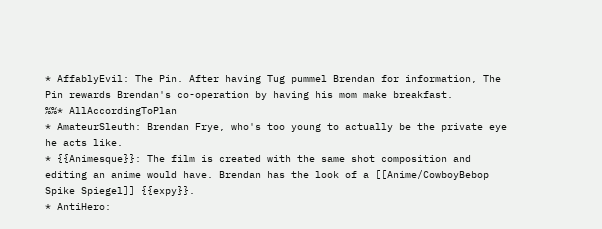* AffablyEvil: The Pin. After having Tug pummel Brendan for information, The Pin rewards Brendan's co-operation by having his mom make breakfast.
%%* AllAccordingToPlan
* AmateurSleuth: Brendan Frye, who's too young to actually be the private eye he acts like.
* {{Animesque}}: The film is created with the same shot composition and editing an anime would have. Brendan has the look of a [[Anime/CowboyBebop Spike Spiegel]] {{expy}}.
* AntiHero: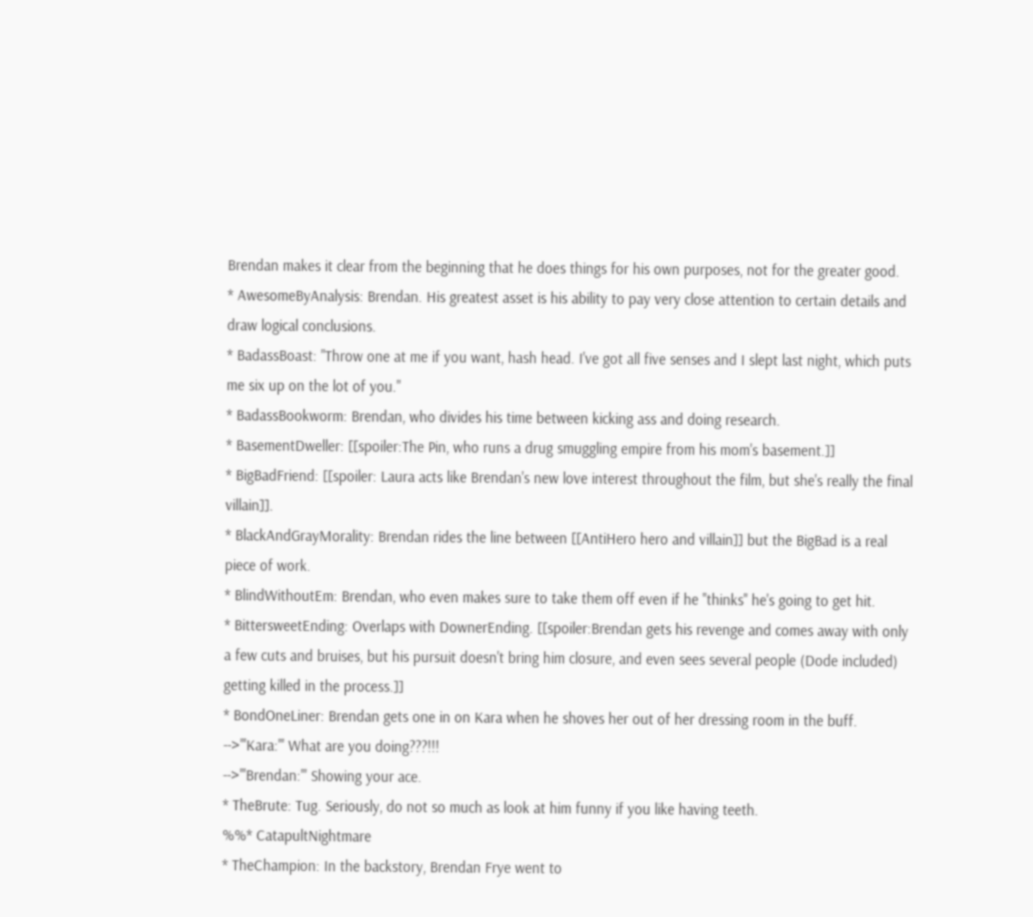Brendan makes it clear from the beginning that he does things for his own purposes, not for the greater good.
* AwesomeByAnalysis: Brendan. His greatest asset is his ability to pay very close attention to certain details and draw logical conclusions.
* BadassBoast: "Throw one at me if you want, hash head. I've got all five senses and I slept last night, which puts me six up on the lot of you."
* BadassBookworm: Brendan, who divides his time between kicking ass and doing research.
* BasementDweller: [[spoiler:The Pin, who runs a drug smuggling empire from his mom's basement.]]
* BigBadFriend: [[spoiler: Laura acts like Brendan's new love interest throughout the film, but she's really the final villain]].
* BlackAndGrayMorality: Brendan rides the line between [[AntiHero hero and villain]] but the BigBad is a real piece of work.
* BlindWithoutEm: Brendan, who even makes sure to take them off even if he ''thinks'' he's going to get hit.
* BittersweetEnding: Overlaps with DownerEnding. [[spoiler:Brendan gets his revenge and comes away with only a few cuts and bruises, but his pursuit doesn't bring him closure, and even sees several people (Dode included) getting killed in the process.]]
* BondOneLiner: Brendan gets one in on Kara when he shoves her out of her dressing room in the buff.
-->'''Kara:''' What are you doing???!!!
-->'''Brendan:''' Showing your ace.
* TheBrute: Tug. Seriously, do not so much as look at him funny if you like having teeth.
%%* CatapultNightmare
* TheChampion: In the backstory, Brendan Frye went to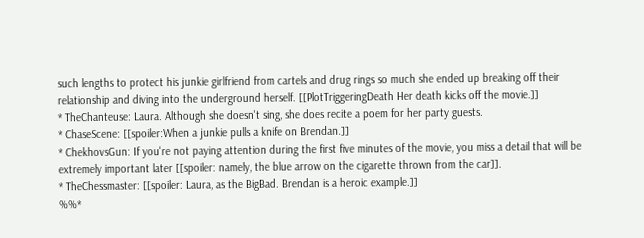such lengths to protect his junkie girlfriend from cartels and drug rings so much she ended up breaking off their relationship and diving into the underground herself. [[PlotTriggeringDeath Her death kicks off the movie.]]
* TheChanteuse: Laura. Although she doesn't sing, she does recite a poem for her party guests.
* ChaseScene: [[spoiler:When a junkie pulls a knife on Brendan.]]
* ChekhovsGun: If you're not paying attention during the first five minutes of the movie, you miss a detail that will be extremely important later [[spoiler: namely, the blue arrow on the cigarette thrown from the car]].
* TheChessmaster: [[spoiler: Laura, as the BigBad. Brendan is a heroic example.]]
%%*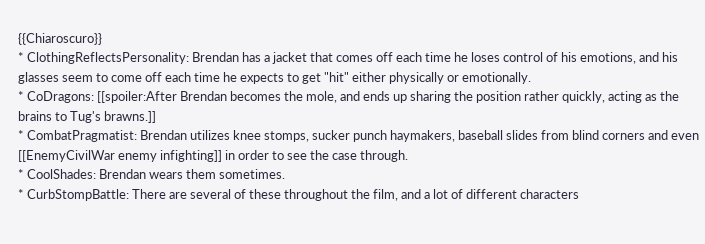{{Chiaroscuro}}
* ClothingReflectsPersonality: Brendan has a jacket that comes off each time he loses control of his emotions, and his glasses seem to come off each time he expects to get "hit" either physically or emotionally.
* CoDragons: [[spoiler:After Brendan becomes the mole, and ends up sharing the position rather quickly, acting as the brains to Tug's brawns.]]
* CombatPragmatist: Brendan utilizes knee stomps, sucker punch haymakers, baseball slides from blind corners and even [[EnemyCivilWar enemy infighting]] in order to see the case through.
* CoolShades: Brendan wears them sometimes.
* CurbStompBattle: There are several of these throughout the film, and a lot of different characters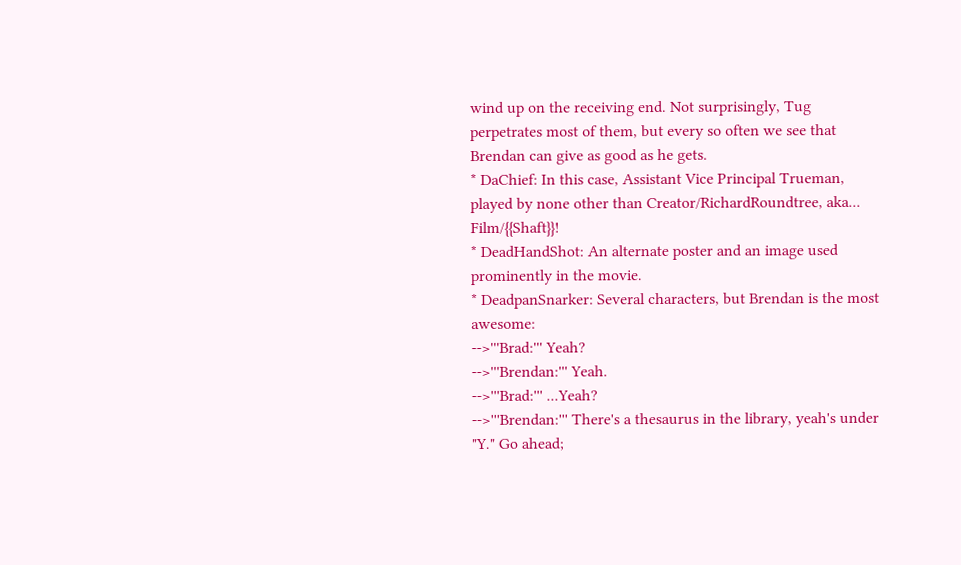wind up on the receiving end. Not surprisingly, Tug perpetrates most of them, but every so often we see that Brendan can give as good as he gets.
* DaChief: In this case, Assistant Vice Principal Trueman, played by none other than Creator/RichardRoundtree, aka... Film/{{Shaft}}!
* DeadHandShot: An alternate poster and an image used prominently in the movie.
* DeadpanSnarker: Several characters, but Brendan is the most awesome:
-->'''Brad:''' Yeah?
-->'''Brendan:''' Yeah.
-->'''Brad:''' ...Yeah?
-->'''Brendan:''' There's a thesaurus in the library, yeah's under "Y." Go ahead;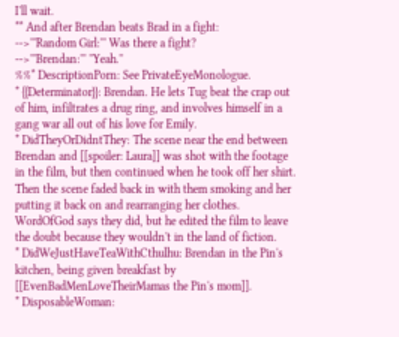I'll wait.
** And after Brendan beats Brad in a fight:
-->'''Random Girl:''' Was there a fight?
-->'''Brendan:''' ''Yeah.''
%%* DescriptionPorn: See PrivateEyeMonologue.
* {{Determinator}}: Brendan. He lets Tug beat the crap out of him, infiltrates a drug ring, and involves himself in a gang war all out of his love for Emily.
* DidTheyOrDidntThey: The scene near the end between Brendan and [[spoiler: Laura]] was shot with the footage in the film, but then continued when he took off her shirt. Then the scene faded back in with them smoking and her putting it back on and rearranging her clothes. WordOfGod says they did, but he edited the film to leave the doubt because they wouldn't in the land of fiction.
* DidWeJustHaveTeaWithCthulhu: Brendan in the Pin's kitchen, being given breakfast by [[EvenBadMenLoveTheirMamas the Pin's mom]].
* DisposableWoman: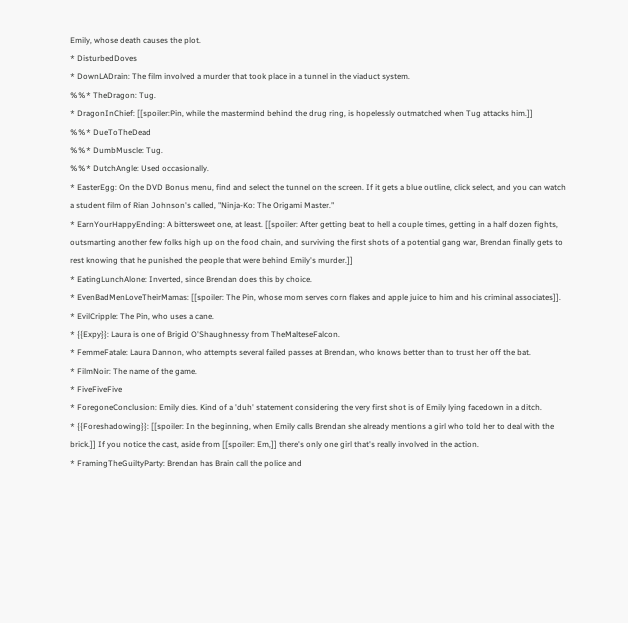Emily, whose death causes the plot.
* DisturbedDoves
* DownLADrain: The film involved a murder that took place in a tunnel in the viaduct system.
%%* TheDragon: Tug.
* DragonInChief: [[spoiler:Pin, while the mastermind behind the drug ring, is hopelessly outmatched when Tug attacks him.]]
%%* DueToTheDead
%%* DumbMuscle: Tug.
%%* DutchAngle: Used occasionally.
* EasterEgg: On the DVD Bonus menu, find and select the tunnel on the screen. If it gets a blue outline, click select, and you can watch a student film of Rian Johnson's called, "Ninja-Ko: The Origami Master."
* EarnYourHappyEnding: A bittersweet one, at least. [[spoiler: After getting beat to hell a couple times, getting in a half dozen fights, outsmarting another few folks high up on the food chain, and surviving the first shots of a potential gang war, Brendan finally gets to rest knowing that he punished the people that were behind Emily's murder.]]
* EatingLunchAlone: Inverted, since Brendan does this by choice.
* EvenBadMenLoveTheirMamas: [[spoiler: The Pin, whose mom serves corn flakes and apple juice to him and his criminal associates]].
* EvilCripple: The Pin, who uses a cane.
* {{Expy}}: Laura is one of Brigid O'Shaughnessy from TheMalteseFalcon.
* FemmeFatale: Laura Dannon, who attempts several failed passes at Brendan, who knows better than to trust her off the bat.
* FilmNoir: The name of the game.
* FiveFiveFive
* ForegoneConclusion: Emily dies. Kind of a 'duh' statement considering the very first shot is of Emily lying facedown in a ditch.
* {{Foreshadowing}}: [[spoiler: In the beginning, when Emily calls Brendan she already mentions a girl who told her to deal with the brick.]] If you notice the cast, aside from [[spoiler: Em,]] there's only one girl that's really involved in the action.
* FramingTheGuiltyParty: Brendan has Brain call the police and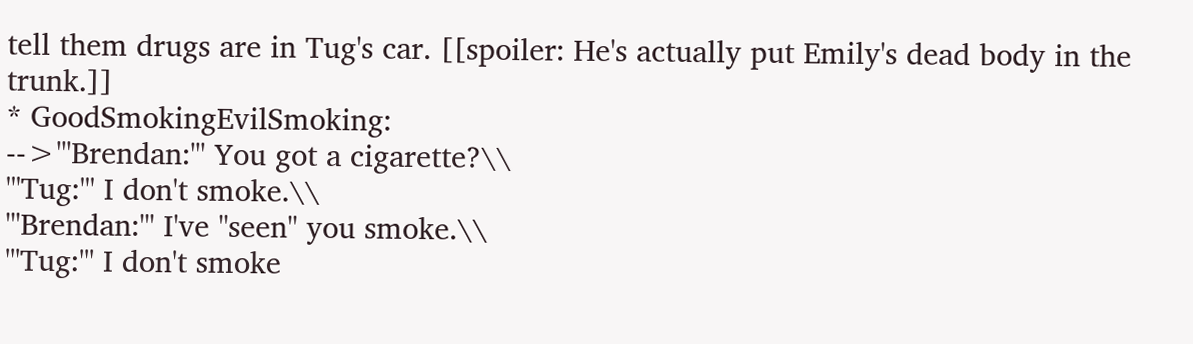tell them drugs are in Tug's car. [[spoiler: He's actually put Emily's dead body in the trunk.]]
* GoodSmokingEvilSmoking:
-->'''Brendan:''' You got a cigarette?\\
'''Tug:''' I don't smoke.\\
'''Brendan:''' I've ''seen'' you smoke.\\
'''Tug:''' I don't smoke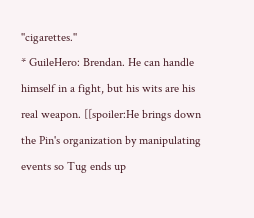''cigarettes.''
* GuileHero: Brendan. He can handle himself in a fight, but his wits are his real weapon. [[spoiler:He brings down the Pin's organization by manipulating events so Tug ends up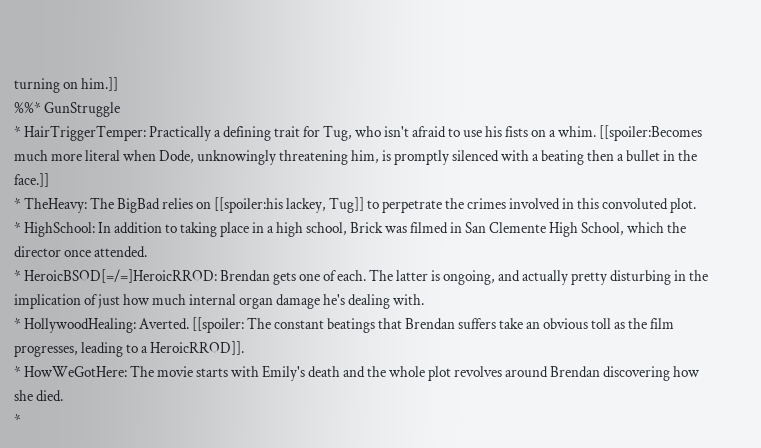turning on him.]]
%%* GunStruggle
* HairTriggerTemper: Practically a defining trait for Tug, who isn't afraid to use his fists on a whim. [[spoiler:Becomes much more literal when Dode, unknowingly threatening him, is promptly silenced with a beating then a bullet in the face.]]
* TheHeavy: The BigBad relies on [[spoiler:his lackey, Tug]] to perpetrate the crimes involved in this convoluted plot.
* HighSchool: In addition to taking place in a high school, Brick was filmed in San Clemente High School, which the director once attended.
* HeroicBSOD[=/=]HeroicRROD: Brendan gets one of each. The latter is ongoing, and actually pretty disturbing in the implication of just how much internal organ damage he's dealing with.
* HollywoodHealing: Averted. [[spoiler: The constant beatings that Brendan suffers take an obvious toll as the film progresses, leading to a HeroicRROD]].
* HowWeGotHere: The movie starts with Emily's death and the whole plot revolves around Brendan discovering how she died.
*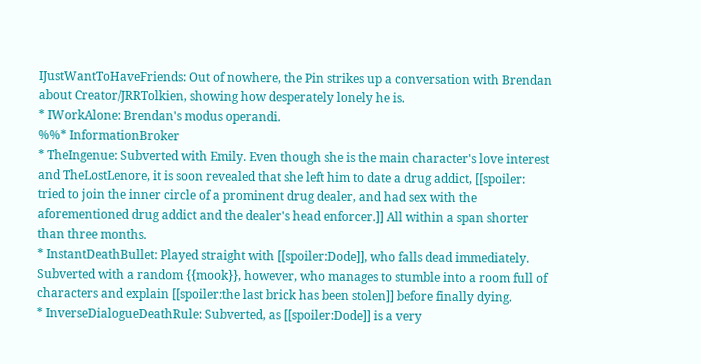IJustWantToHaveFriends: Out of nowhere, the Pin strikes up a conversation with Brendan about Creator/JRRTolkien, showing how desperately lonely he is.
* IWorkAlone: Brendan's modus operandi.
%%* InformationBroker
* TheIngenue: Subverted with Emily. Even though she is the main character's love interest and TheLostLenore, it is soon revealed that she left him to date a drug addict, [[spoiler: tried to join the inner circle of a prominent drug dealer, and had sex with the aforementioned drug addict and the dealer's head enforcer.]] All within a span shorter than three months.
* InstantDeathBullet: Played straight with [[spoiler:Dode]], who falls dead immediately. Subverted with a random {{mook}}, however, who manages to stumble into a room full of characters and explain [[spoiler:the last brick has been stolen]] before finally dying.
* InverseDialogueDeathRule: Subverted, as [[spoiler:Dode]] is a very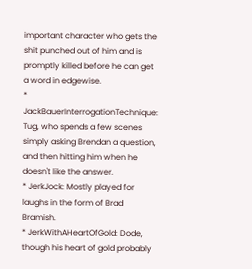important character who gets the shit punched out of him and is promptly killed before he can get a word in edgewise.
* JackBauerInterrogationTechnique: Tug, who spends a few scenes simply asking Brendan a question, and then hitting him when he doesn't like the answer.
* JerkJock: Mostly played for laughs in the form of Brad Bramish.
* JerkWithAHeartOfGold: Dode, though his heart of gold probably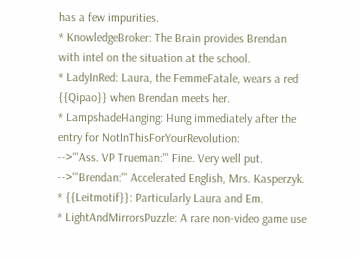has a few impurities.
* KnowledgeBroker: The Brain provides Brendan with intel on the situation at the school.
* LadyInRed: Laura, the FemmeFatale, wears a red {{Qipao}} when Brendan meets her.
* LampshadeHanging: Hung immediately after the entry for NotInThisForYourRevolution:
-->'''Ass. VP Trueman:''' Fine. Very well put.
-->'''Brendan:''' Accelerated English, Mrs. Kasperzyk.
* {{Leitmotif}}: Particularly Laura and Em.
* LightAndMirrorsPuzzle: A rare non-video game use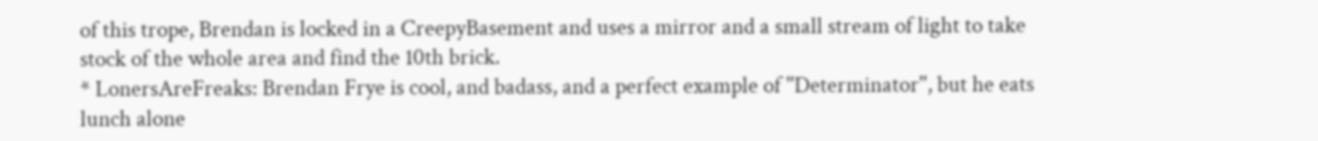of this trope, Brendan is locked in a CreepyBasement and uses a mirror and a small stream of light to take stock of the whole area and find the 10th brick.
* LonersAreFreaks: Brendan Frye is cool, and badass, and a perfect example of ''Determinator'', but he eats lunch alone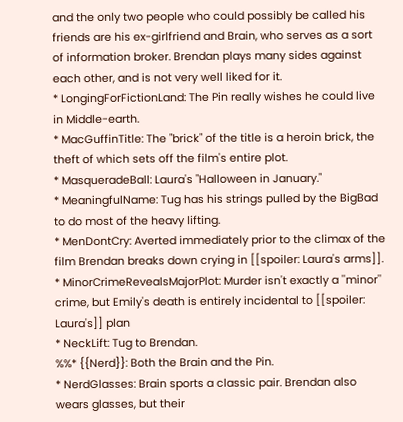and the only two people who could possibly be called his friends are his ex-girlfriend and Brain, who serves as a sort of information broker. Brendan plays many sides against each other, and is not very well liked for it.
* LongingForFictionLand: The Pin really wishes he could live in Middle-earth.
* MacGuffinTitle: The "brick" of the title is a heroin brick, the theft of which sets off the film's entire plot.
* MasqueradeBall: Laura's "Halloween in January."
* MeaningfulName: Tug has his strings pulled by the BigBad to do most of the heavy lifting.
* MenDontCry: Averted immediately prior to the climax of the film Brendan breaks down crying in [[spoiler: Laura's arms]].
* MinorCrimeRevealsMajorPlot: Murder isn't exactly a ''minor'' crime, but Emily's death is entirely incidental to [[spoiler: Laura's]] plan
* NeckLift: Tug to Brendan.
%%* {{Nerd}}: Both the Brain and the Pin.
* NerdGlasses: Brain sports a classic pair. Brendan also wears glasses, but their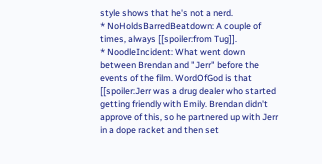style shows that he's not a nerd.
* NoHoldsBarredBeatdown: A couple of times, always [[spoiler:from Tug]].
* NoodleIncident: What went down between Brendan and "Jerr" before the events of the film. WordOfGod is that [[spoiler:Jerr was a drug dealer who started getting friendly with Emily. Brendan didn't approve of this, so he partnered up with Jerr in a dope racket and then set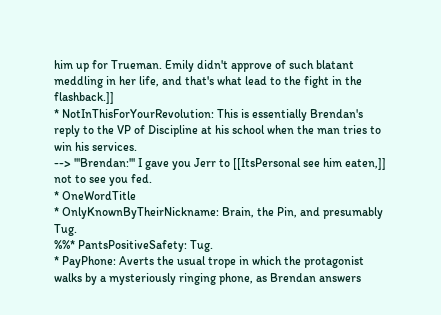him up for Trueman. Emily didn't approve of such blatant meddling in her life, and that's what lead to the fight in the flashback.]]
* NotInThisForYourRevolution: This is essentially Brendan's reply to the VP of Discipline at his school when the man tries to win his services.
--> '''Brendan:''' I gave you Jerr to [[ItsPersonal see him eaten,]] not to see you fed.
* OneWordTitle
* OnlyKnownByTheirNickname: Brain, the Pin, and presumably Tug.
%%* PantsPositiveSafety: Tug.
* PayPhone: Averts the usual trope in which the protagonist walks by a mysteriously ringing phone, as Brendan answers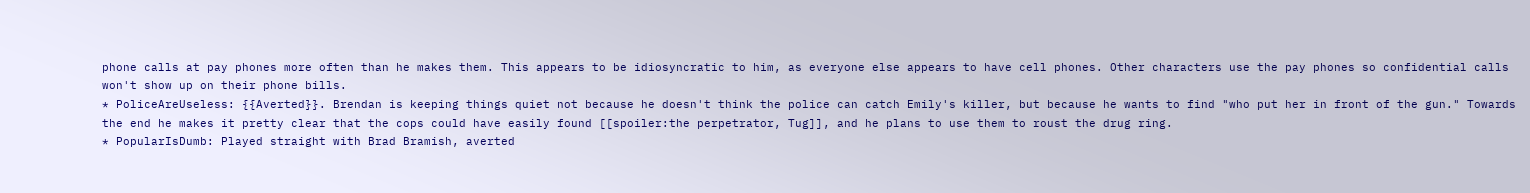phone calls at pay phones more often than he makes them. This appears to be idiosyncratic to him, as everyone else appears to have cell phones. Other characters use the pay phones so confidential calls won't show up on their phone bills.
* PoliceAreUseless: {{Averted}}. Brendan is keeping things quiet not because he doesn't think the police can catch Emily's killer, but because he wants to find "who put her in front of the gun." Towards the end he makes it pretty clear that the cops could have easily found [[spoiler:the perpetrator, Tug]], and he plans to use them to roust the drug ring.
* PopularIsDumb: Played straight with Brad Bramish, averted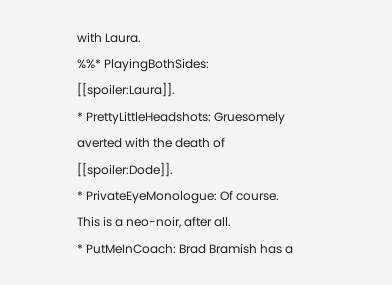with Laura.
%%* PlayingBothSides: [[spoiler:Laura]].
* PrettyLittleHeadshots: Gruesomely averted with the death of [[spoiler:Dode]].
* PrivateEyeMonologue: Of course. This is a neo-noir, after all.
* PutMeInCoach: Brad Bramish has a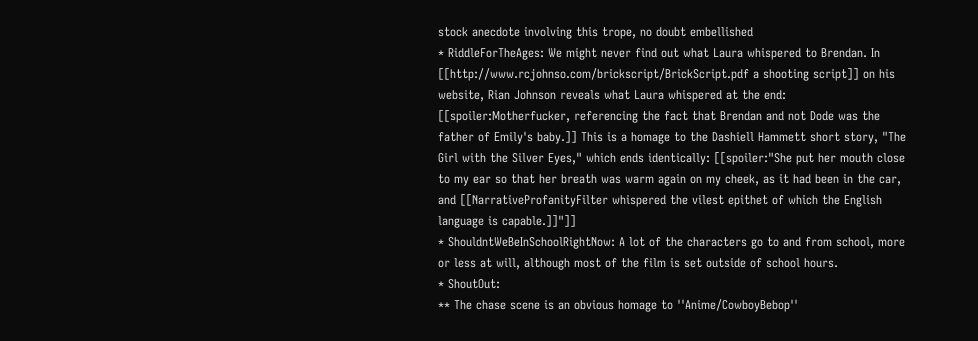stock anecdote involving this trope, no doubt embellished
* RiddleForTheAges: We might never find out what Laura whispered to Brendan. In [[http://www.rcjohnso.com/brickscript/BrickScript.pdf a shooting script]] on his website, Rian Johnson reveals what Laura whispered at the end: [[spoiler:Motherfucker, referencing the fact that Brendan and not Dode was the father of Emily's baby.]] This is a homage to the Dashiell Hammett short story, "The Girl with the Silver Eyes," which ends identically: [[spoiler:"She put her mouth close to my ear so that her breath was warm again on my cheek, as it had been in the car, and [[NarrativeProfanityFilter whispered the vilest epithet of which the English language is capable.]]"]]
* ShouldntWeBeInSchoolRightNow: A lot of the characters go to and from school, more or less at will, although most of the film is set outside of school hours.
* ShoutOut:
** The chase scene is an obvious homage to ''Anime/CowboyBebop''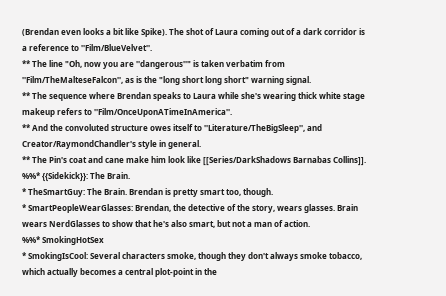(Brendan even looks a bit like Spike). The shot of Laura coming out of a dark corridor is a reference to ''Film/BlueVelvet''.
** The line "Oh, now you are ''dangerous''" is taken verbatim from ''Film/TheMalteseFalcon'', as is the "long short long short" warning signal.
** The sequence where Brendan speaks to Laura while she's wearing thick white stage makeup refers to ''Film/OnceUponATimeInAmerica''.
** And the convoluted structure owes itself to ''Literature/TheBigSleep'', and Creator/RaymondChandler's style in general.
** The Pin's coat and cane make him look like [[Series/DarkShadows Barnabas Collins]].
%%* {{Sidekick}}: The Brain.
* TheSmartGuy: The Brain. Brendan is pretty smart too, though.
* SmartPeopleWearGlasses: Brendan, the detective of the story, wears glasses. Brain wears NerdGlasses to show that he's also smart, but not a man of action.
%%* SmokingHotSex
* SmokingIsCool: Several characters smoke, though they don't always smoke tobacco, which actually becomes a central plot-point in the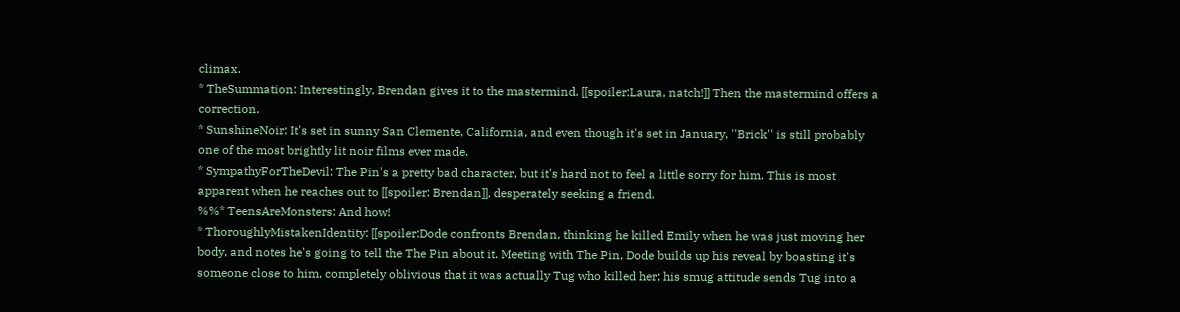climax.
* TheSummation: Interestingly, Brendan gives it to the mastermind. [[spoiler:Laura, natch!]] Then the mastermind offers a correction.
* SunshineNoir: It's set in sunny San Clemente, California, and even though it's set in January, ''Brick'' is still probably one of the most brightly lit noir films ever made.
* SympathyForTheDevil: The Pin's a pretty bad character, but it's hard not to feel a little sorry for him. This is most apparent when he reaches out to [[spoiler: Brendan]], desperately seeking a friend.
%%* TeensAreMonsters: And how!
* ThoroughlyMistakenIdentity: [[spoiler:Dode confronts Brendan, thinking he killed Emily when he was just moving her body, and notes he's going to tell the The Pin about it. Meeting with The Pin, Dode builds up his reveal by boasting it's someone close to him, completely oblivious that it was actually Tug who killed her; his smug attitude sends Tug into a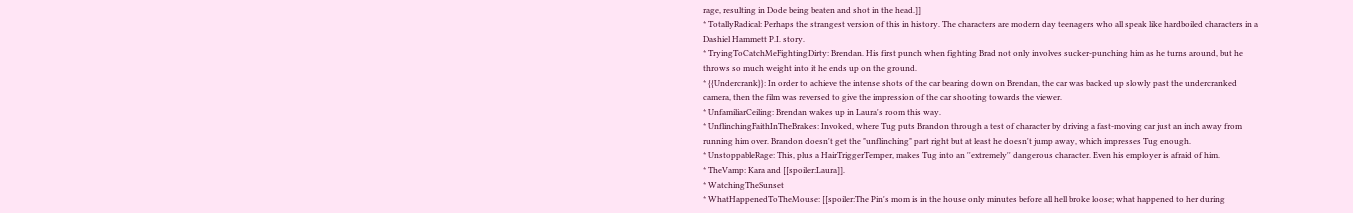rage, resulting in Dode being beaten and shot in the head.]]
* TotallyRadical: Perhaps the strangest version of this in history. The characters are modern day teenagers who all speak like hardboiled characters in a Dashiel Hammett P.I. story.
* TryingToCatchMeFightingDirty: Brendan. His first punch when fighting Brad not only involves sucker-punching him as he turns around, but he throws so much weight into it he ends up on the ground.
* {{Undercrank}}: In order to achieve the intense shots of the car bearing down on Brendan, the car was backed up slowly past the undercranked camera, then the film was reversed to give the impression of the car shooting towards the viewer.
* UnfamiliarCeiling: Brendan wakes up in Laura's room this way.
* UnflinchingFaithInTheBrakes: Invoked, where Tug puts Brandon through a test of character by driving a fast-moving car just an inch away from running him over. Brandon doesn't get the "unflinching" part right but at least he doesn't jump away, which impresses Tug enough.
* UnstoppableRage: This, plus a HairTriggerTemper, makes Tug into an ''extremely'' dangerous character. Even his employer is afraid of him.
* TheVamp: Kara and [[spoiler:Laura]].
* WatchingTheSunset
* WhatHappenedToTheMouse: [[spoiler:The Pin's mom is in the house only minutes before all hell broke loose; what happened to her during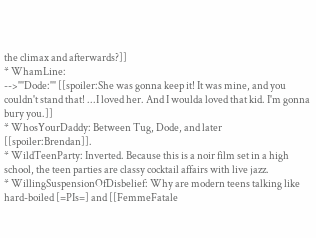the climax and afterwards?]]
* WhamLine:
-->'''Dode:''' [[spoiler:She was gonna keep it! It was mine, and you couldn't stand that! ...I loved her. And I woulda loved that kid. I'm gonna bury you.]]
* WhosYourDaddy: Between Tug, Dode, and later [[spoiler:Brendan]].
* WildTeenParty: Inverted. Because this is a noir film set in a high school, the teen parties are classy cocktail affairs with live jazz.
* WillingSuspensionOfDisbelief: Why are modern teens talking like hard-boiled [=PIs=] and [[FemmeFatale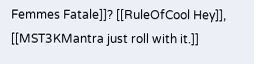Femmes Fatale]]? [[RuleOfCool Hey]], [[MST3KMantra just roll with it.]]